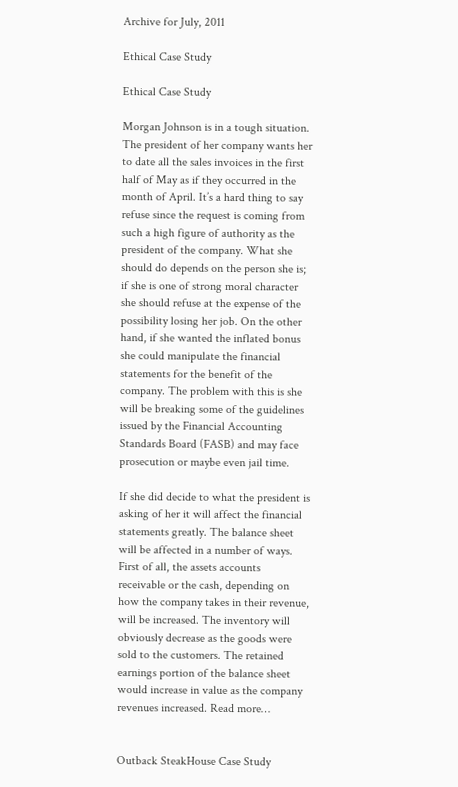Archive for July, 2011

Ethical Case Study

Ethical Case Study

Morgan Johnson is in a tough situation. The president of her company wants her to date all the sales invoices in the first half of May as if they occurred in the month of April. It’s a hard thing to say refuse since the request is coming from such a high figure of authority as the president of the company. What she should do depends on the person she is; if she is one of strong moral character she should refuse at the expense of the possibility losing her job. On the other hand, if she wanted the inflated bonus she could manipulate the financial statements for the benefit of the company. The problem with this is she will be breaking some of the guidelines issued by the Financial Accounting Standards Board (FASB) and may face prosecution or maybe even jail time.

If she did decide to what the president is asking of her it will affect the financial statements greatly. The balance sheet will be affected in a number of ways. First of all, the assets accounts receivable or the cash, depending on how the company takes in their revenue, will be increased. The inventory will obviously decrease as the goods were sold to the customers. The retained earnings portion of the balance sheet would increase in value as the company revenues increased. Read more…


Outback SteakHouse Case Study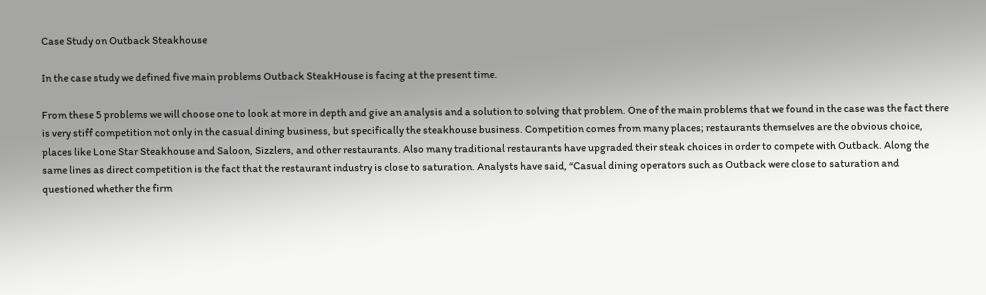Case Study on Outback Steakhouse

In the case study we defined five main problems Outback SteakHouse is facing at the present time.

From these 5 problems we will choose one to look at more in depth and give an analysis and a solution to solving that problem. One of the main problems that we found in the case was the fact there is very stiff competition not only in the casual dining business, but specifically the steakhouse business. Competition comes from many places; restaurants themselves are the obvious choice, places like Lone Star Steakhouse and Saloon, Sizzlers, and other restaurants. Also many traditional restaurants have upgraded their steak choices in order to compete with Outback. Along the same lines as direct competition is the fact that the restaurant industry is close to saturation. Analysts have said, “Casual dining operators such as Outback were close to saturation and questioned whether the firm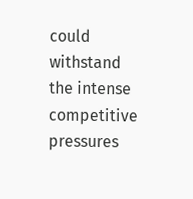could withstand the intense competitive pressures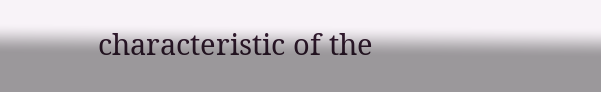characteristic of the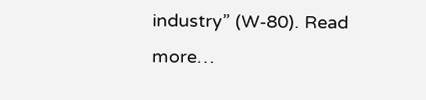industry” (W-80). Read more…